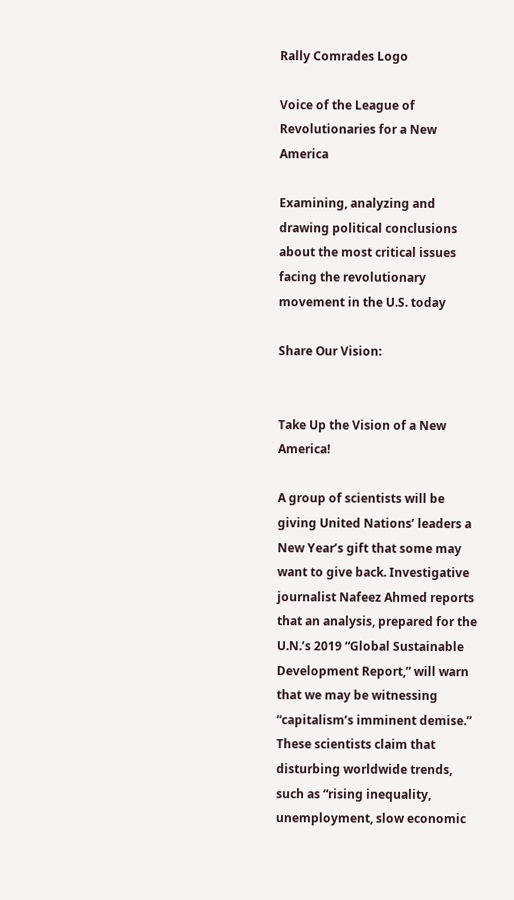Rally Comrades Logo

Voice of the League of Revolutionaries for a New America

Examining, analyzing and drawing political conclusions about the most critical issues facing the revolutionary movement in the U.S. today

Share Our Vision:


Take Up the Vision of a New America!

A group of scientists will be giving United Nations’ leaders a New Year’s gift that some may want to give back. Investigative journalist Nafeez Ahmed reports that an analysis, prepared for the U.N.’s 2019 “Global Sustainable Development Report,” will warn that we may be witnessing “capitalism’s imminent demise.” These scientists claim that disturbing worldwide trends, such as “rising inequality, unemployment, slow economic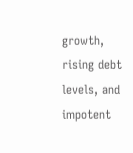growth, rising debt levels, and impotent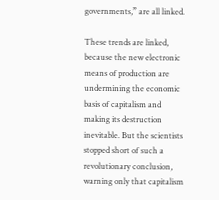governments,” are all linked.

These trends are linked, because the new electronic means of production are undermining the economic basis of capitalism and making its destruction inevitable. But the scientists stopped short of such a revolutionary conclusion, warning only that capitalism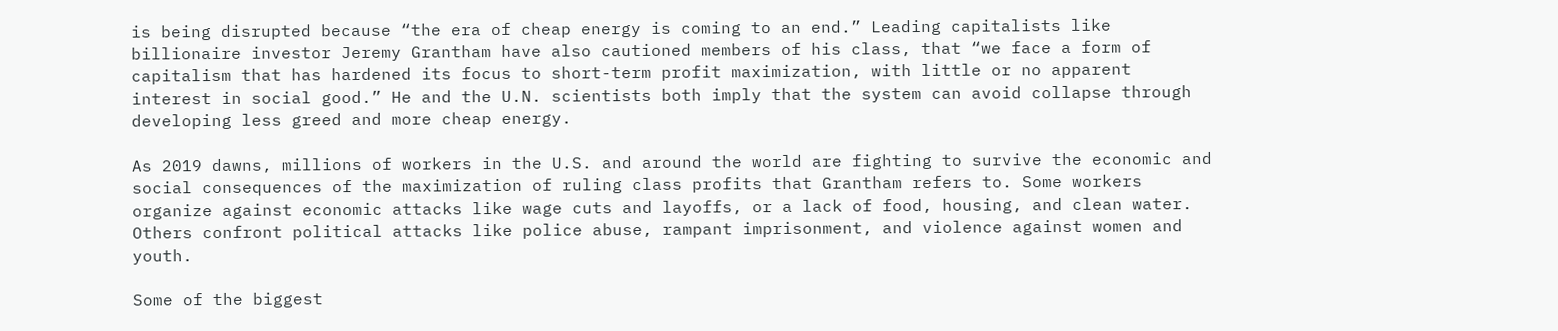is being disrupted because “the era of cheap energy is coming to an end.” Leading capitalists like billionaire investor Jeremy Grantham have also cautioned members of his class, that “we face a form of capitalism that has hardened its focus to short-term profit maximization, with little or no apparent interest in social good.” He and the U.N. scientists both imply that the system can avoid collapse through developing less greed and more cheap energy.

As 2019 dawns, millions of workers in the U.S. and around the world are fighting to survive the economic and social consequences of the maximization of ruling class profits that Grantham refers to. Some workers organize against economic attacks like wage cuts and layoffs, or a lack of food, housing, and clean water. Others confront political attacks like police abuse, rampant imprisonment, and violence against women and youth.

Some of the biggest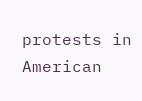protests in American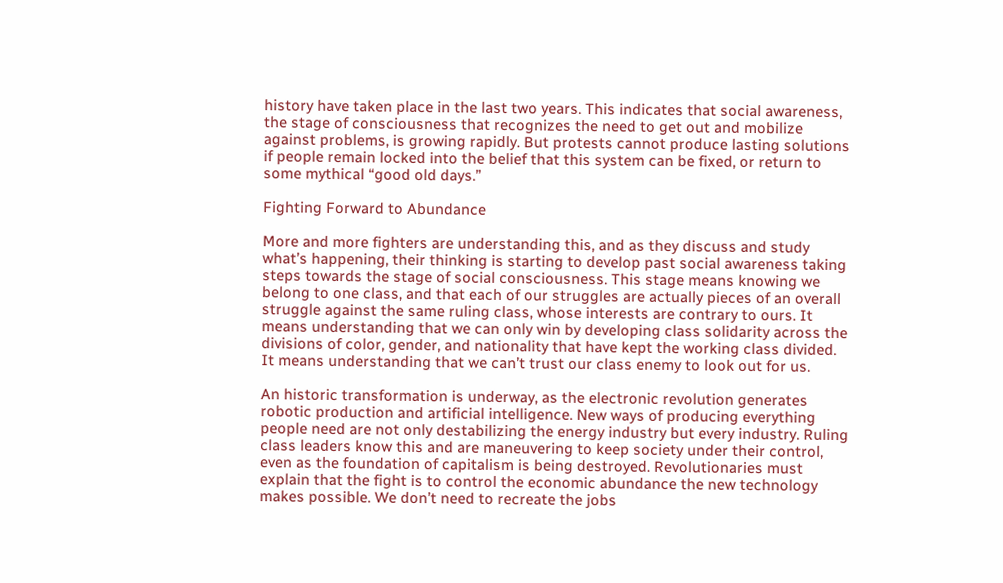history have taken place in the last two years. This indicates that social awareness, the stage of consciousness that recognizes the need to get out and mobilize against problems, is growing rapidly. But protests cannot produce lasting solutions if people remain locked into the belief that this system can be fixed, or return to some mythical “good old days.”

Fighting Forward to Abundance

More and more fighters are understanding this, and as they discuss and study what’s happening, their thinking is starting to develop past social awareness taking steps towards the stage of social consciousness. This stage means knowing we belong to one class, and that each of our struggles are actually pieces of an overall struggle against the same ruling class, whose interests are contrary to ours. It means understanding that we can only win by developing class solidarity across the divisions of color, gender, and nationality that have kept the working class divided. It means understanding that we can’t trust our class enemy to look out for us.

An historic transformation is underway, as the electronic revolution generates robotic production and artificial intelligence. New ways of producing everything people need are not only destabilizing the energy industry but every industry. Ruling class leaders know this and are maneuvering to keep society under their control, even as the foundation of capitalism is being destroyed. Revolutionaries must explain that the fight is to control the economic abundance the new technology makes possible. We don’t need to recreate the jobs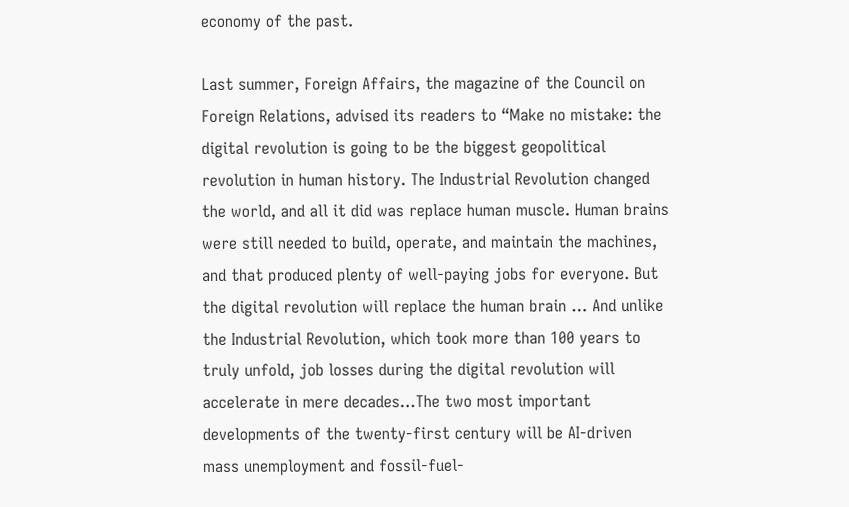economy of the past.

Last summer, Foreign Affairs, the magazine of the Council on Foreign Relations, advised its readers to “Make no mistake: the digital revolution is going to be the biggest geopolitical revolution in human history. The Industrial Revolution changed the world, and all it did was replace human muscle. Human brains were still needed to build, operate, and maintain the machines, and that produced plenty of well-paying jobs for everyone. But the digital revolution will replace the human brain … And unlike the Industrial Revolution, which took more than 100 years to truly unfold, job losses during the digital revolution will accelerate in mere decades…The two most important developments of the twenty-first century will be AI-driven mass unemployment and fossil-fuel-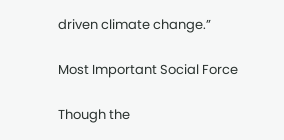driven climate change.”

Most Important Social Force

Though the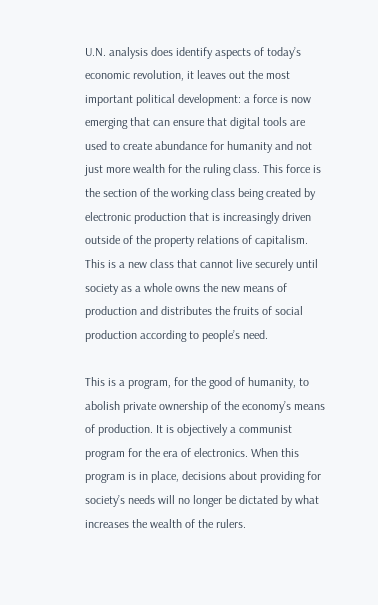U.N. analysis does identify aspects of today’s economic revolution, it leaves out the most important political development: a force is now emerging that can ensure that digital tools are used to create abundance for humanity and not just more wealth for the ruling class. This force is the section of the working class being created by electronic production that is increasingly driven outside of the property relations of capitalism. This is a new class that cannot live securely until society as a whole owns the new means of production and distributes the fruits of social production according to people’s need.

This is a program, for the good of humanity, to abolish private ownership of the economy’s means of production. It is objectively a communist program for the era of electronics. When this program is in place, decisions about providing for society’s needs will no longer be dictated by what increases the wealth of the rulers.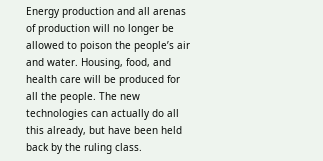Energy production and all arenas of production will no longer be allowed to poison the people’s air and water. Housing, food, and health care will be produced for all the people. The new technologies can actually do all this already, but have been held back by the ruling class.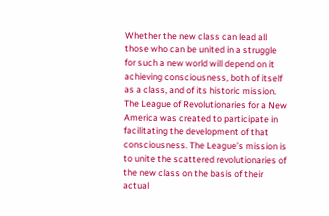Whether the new class can lead all those who can be united in a struggle for such a new world will depend on it achieving consciousness, both of itself as a class, and of its historic mission. The League of Revolutionaries for a New America was created to participate in facilitating the development of that consciousness. The League’s mission is to unite the scattered revolutionaries of the new class on the basis of their actual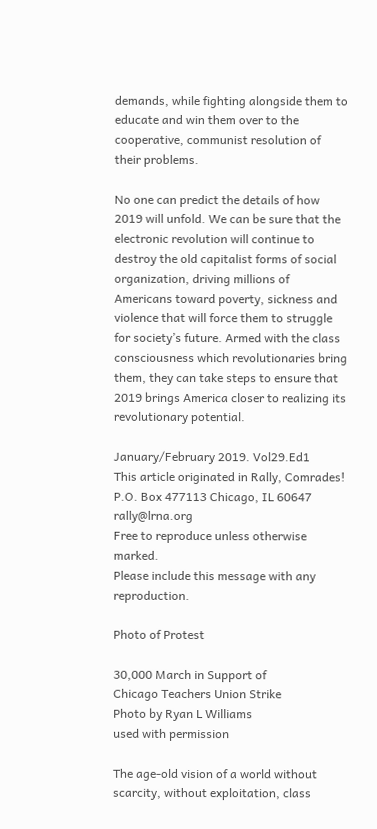demands, while fighting alongside them to educate and win them over to the cooperative, communist resolution of their problems.

No one can predict the details of how 2019 will unfold. We can be sure that the electronic revolution will continue to destroy the old capitalist forms of social organization, driving millions of Americans toward poverty, sickness and violence that will force them to struggle for society’s future. Armed with the class consciousness which revolutionaries bring them, they can take steps to ensure that 2019 brings America closer to realizing its revolutionary potential.

January/February 2019. Vol29.Ed1
This article originated in Rally, Comrades!
P.O. Box 477113 Chicago, IL 60647 rally@lrna.org
Free to reproduce unless otherwise marked.
Please include this message with any reproduction.

Photo of Protest

30,000 March in Support of
Chicago Teachers Union Strike
Photo by Ryan L Williams
used with permission

The age-old vision of a world without scarcity, without exploitation, class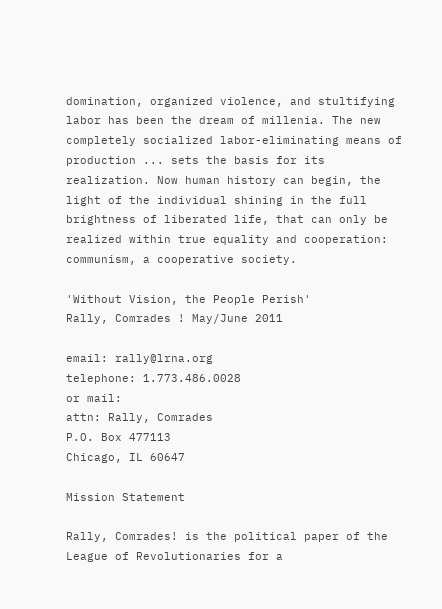domination, organized violence, and stultifying labor has been the dream of millenia. The new completely socialized labor-eliminating means of production ... sets the basis for its realization. Now human history can begin, the light of the individual shining in the full brightness of liberated life, that can only be realized within true equality and cooperation: communism, a cooperative society.

'Without Vision, the People Perish'
Rally, Comrades ! May/June 2011

email: rally@lrna.org
telephone: 1.773.486.0028
or mail:
attn: Rally, Comrades
P.O. Box 477113
Chicago, IL 60647

Mission Statement

Rally, Comrades! is the political paper of the League of Revolutionaries for a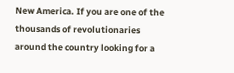New America. If you are one of the thousands of revolutionaries around the country looking for a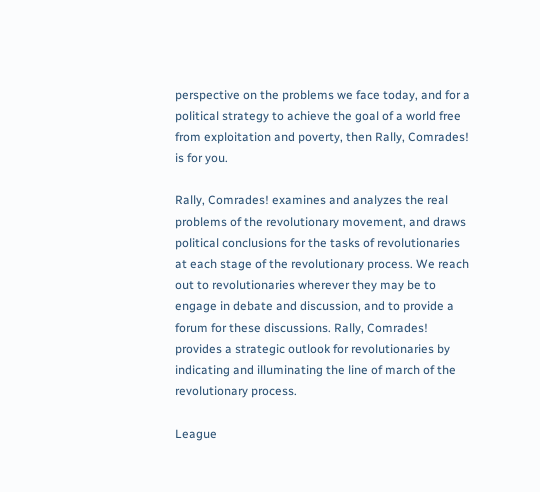perspective on the problems we face today, and for a political strategy to achieve the goal of a world free from exploitation and poverty, then Rally, Comrades! is for you.

Rally, Comrades! examines and analyzes the real problems of the revolutionary movement, and draws political conclusions for the tasks of revolutionaries at each stage of the revolutionary process. We reach out to revolutionaries wherever they may be to engage in debate and discussion, and to provide a forum for these discussions. Rally, Comrades! provides a strategic outlook for revolutionaries by indicating and illuminating the line of march of the revolutionary process.

League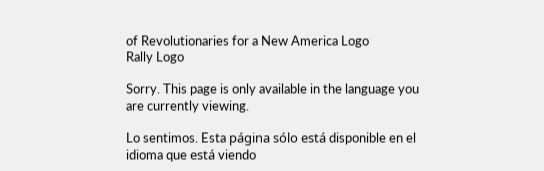of Revolutionaries for a New America Logo
Rally Logo

Sorry. This page is only available in the language you are currently viewing.

Lo sentimos. Esta página sólo está disponible en el idioma que está viendo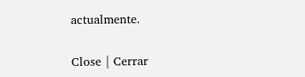actualmente.

Close | Cerrar